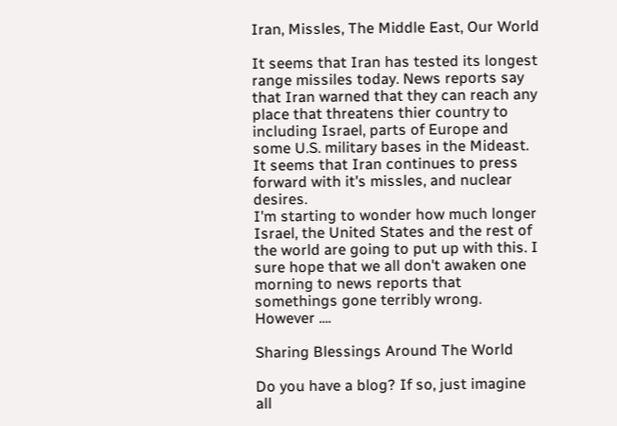Iran, Missles, The Middle East, Our World

It seems that Iran has tested its longest range missiles today. News reports say that Iran warned that they can reach any place that threatens thier country to including Israel, parts of Europe and some U.S. military bases in the Mideast. It seems that Iran continues to press forward with it's missles, and nuclear desires.
I'm starting to wonder how much longer Israel, the United States and the rest of the world are going to put up with this. I sure hope that we all don't awaken one morning to news reports that somethings gone terribly wrong. However ....

Sharing Blessings Around The World

Do you have a blog? If so, just imagine all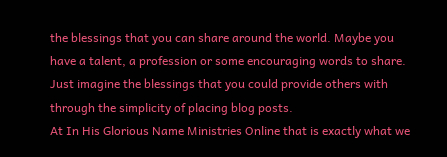the blessings that you can share around the world. Maybe you have a talent, a profession or some encouraging words to share. Just imagine the blessings that you could provide others with through the simplicity of placing blog posts.
At In His Glorious Name Ministries Online that is exactly what we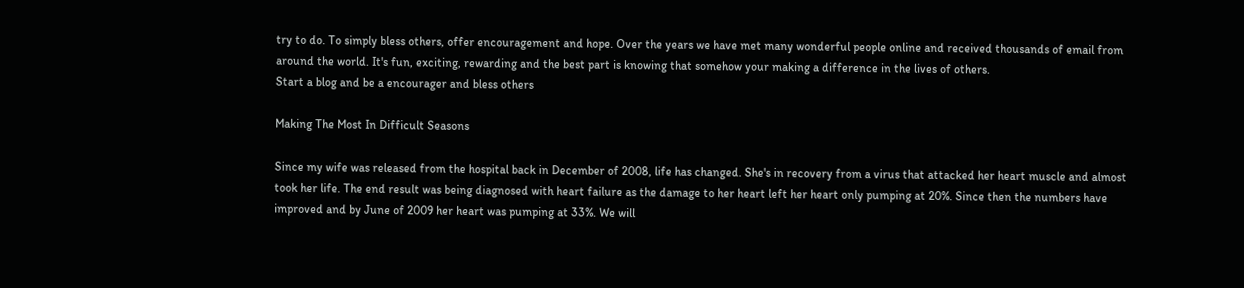try to do. To simply bless others, offer encouragement and hope. Over the years we have met many wonderful people online and received thousands of email from around the world. It's fun, exciting, rewarding and the best part is knowing that somehow your making a difference in the lives of others.
Start a blog and be a encourager and bless others

Making The Most In Difficult Seasons

Since my wife was released from the hospital back in December of 2008, life has changed. She's in recovery from a virus that attacked her heart muscle and almost took her life. The end result was being diagnosed with heart failure as the damage to her heart left her heart only pumping at 20%. Since then the numbers have improved and by June of 2009 her heart was pumping at 33%. We will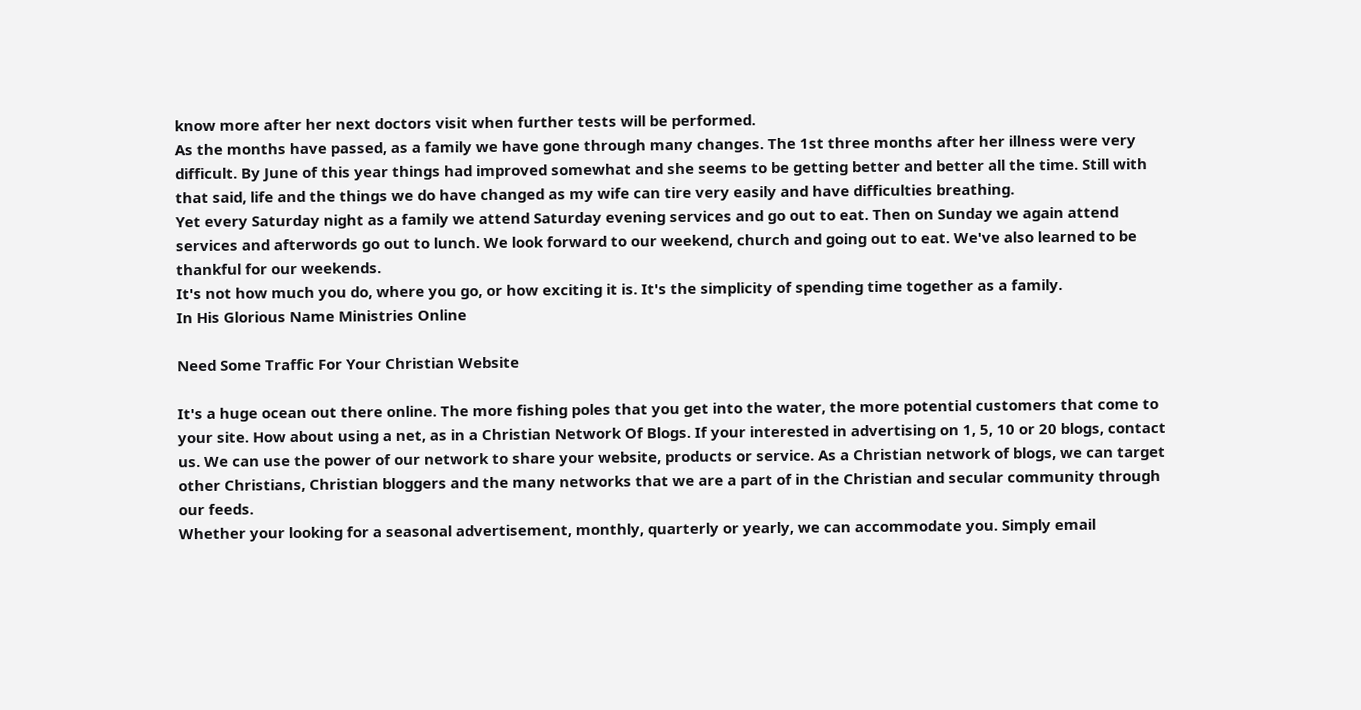know more after her next doctors visit when further tests will be performed.
As the months have passed, as a family we have gone through many changes. The 1st three months after her illness were very difficult. By June of this year things had improved somewhat and she seems to be getting better and better all the time. Still with that said, life and the things we do have changed as my wife can tire very easily and have difficulties breathing.
Yet every Saturday night as a family we attend Saturday evening services and go out to eat. Then on Sunday we again attend services and afterwords go out to lunch. We look forward to our weekend, church and going out to eat. We've also learned to be thankful for our weekends.
It's not how much you do, where you go, or how exciting it is. It's the simplicity of spending time together as a family.
In His Glorious Name Ministries Online

Need Some Traffic For Your Christian Website

It's a huge ocean out there online. The more fishing poles that you get into the water, the more potential customers that come to your site. How about using a net, as in a Christian Network Of Blogs. If your interested in advertising on 1, 5, 10 or 20 blogs, contact us. We can use the power of our network to share your website, products or service. As a Christian network of blogs, we can target other Christians, Christian bloggers and the many networks that we are a part of in the Christian and secular community through our feeds.
Whether your looking for a seasonal advertisement, monthly, quarterly or yearly, we can accommodate you. Simply email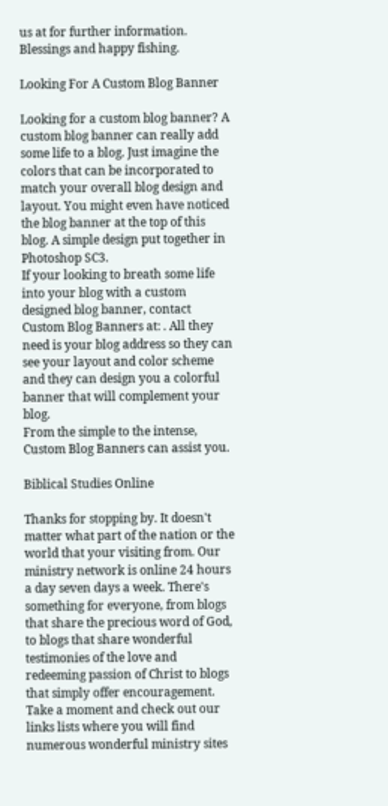us at for further information.
Blessings and happy fishing.

Looking For A Custom Blog Banner

Looking for a custom blog banner? A custom blog banner can really add some life to a blog. Just imagine the colors that can be incorporated to match your overall blog design and layout. You might even have noticed the blog banner at the top of this blog. A simple design put together in Photoshop SC3.
If your looking to breath some life into your blog with a custom designed blog banner, contact Custom Blog Banners at: . All they need is your blog address so they can see your layout and color scheme and they can design you a colorful banner that will complement your blog.
From the simple to the intense, Custom Blog Banners can assist you.

Biblical Studies Online

Thanks for stopping by. It doesn't matter what part of the nation or the world that your visiting from. Our ministry network is online 24 hours a day seven days a week. There's something for everyone, from blogs that share the precious word of God, to blogs that share wonderful testimonies of the love and redeeming passion of Christ to blogs that simply offer encouragement.
Take a moment and check out our links lists where you will find numerous wonderful ministry sites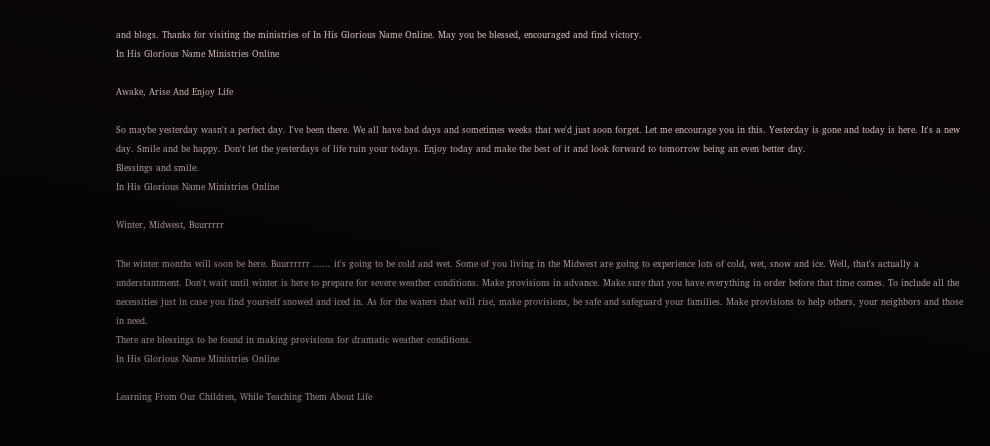and blogs. Thanks for visiting the ministries of In His Glorious Name Online. May you be blessed, encouraged and find victory.
In His Glorious Name Ministries Online

Awake, Arise And Enjoy Life

So maybe yesterday wasn't a perfect day. I've been there. We all have bad days and sometimes weeks that we'd just soon forget. Let me encourage you in this. Yesterday is gone and today is here. It's a new day. Smile and be happy. Don't let the yesterdays of life ruin your todays. Enjoy today and make the best of it and look forward to tomorrow being an even better day.
Blessings and smile.
In His Glorious Name Ministries Online

Winter, Midwest, Buurrrrr

The winter months will soon be here. Buurrrrrr ...... it's going to be cold and wet. Some of you living in the Midwest are going to experience lots of cold, wet, snow and ice. Well, that's actually a understantment. Don't wait until winter is here to prepare for severe weather conditions. Make provisions in advance. Make sure that you have everything in order before that time comes. To include all the necessities just in case you find yourself snowed and iced in. As for the waters that will rise, make provisions, be safe and safeguard your families. Make provisions to help others, your neighbors and those in need.
There are blessings to be found in making provisions for dramatic weather conditions.
In His Glorious Name Ministries Online

Learning From Our Children, While Teaching Them About Life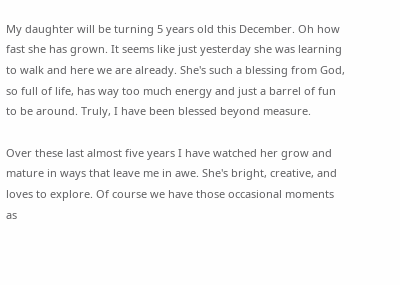My daughter will be turning 5 years old this December. Oh how fast she has grown. It seems like just yesterday she was learning to walk and here we are already. She's such a blessing from God, so full of life, has way too much energy and just a barrel of fun to be around. Truly, I have been blessed beyond measure.

Over these last almost five years I have watched her grow and mature in ways that leave me in awe. She's bright, creative, and loves to explore. Of course we have those occasional moments as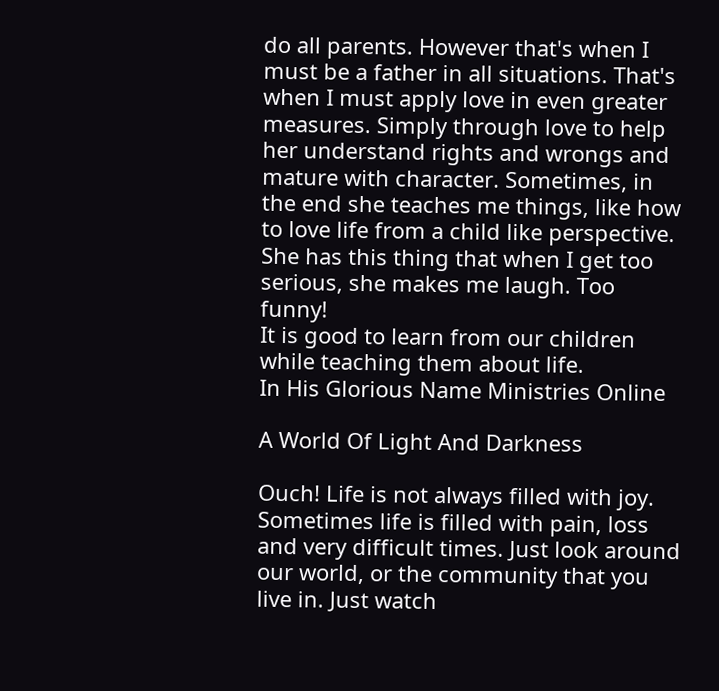do all parents. However that's when I must be a father in all situations. That's when I must apply love in even greater measures. Simply through love to help her understand rights and wrongs and mature with character. Sometimes, in the end she teaches me things, like how to love life from a child like perspective. She has this thing that when I get too serious, she makes me laugh. Too funny!
It is good to learn from our children while teaching them about life.
In His Glorious Name Ministries Online

A World Of Light And Darkness

Ouch! Life is not always filled with joy. Sometimes life is filled with pain, loss and very difficult times. Just look around our world, or the community that you live in. Just watch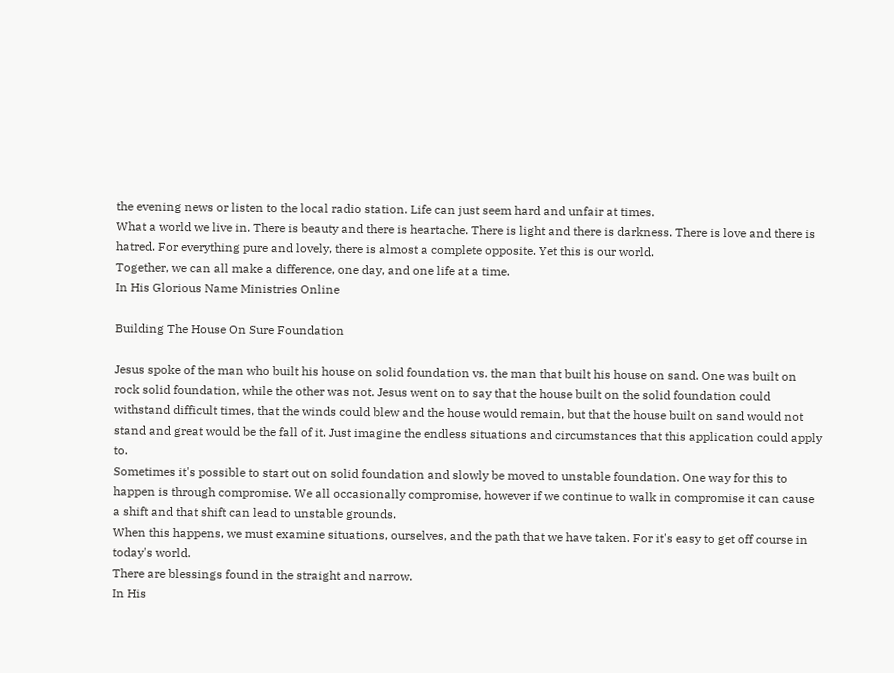the evening news or listen to the local radio station. Life can just seem hard and unfair at times.
What a world we live in. There is beauty and there is heartache. There is light and there is darkness. There is love and there is hatred. For everything pure and lovely, there is almost a complete opposite. Yet this is our world.
Together, we can all make a difference, one day, and one life at a time.
In His Glorious Name Ministries Online

Building The House On Sure Foundation

Jesus spoke of the man who built his house on solid foundation vs. the man that built his house on sand. One was built on rock solid foundation, while the other was not. Jesus went on to say that the house built on the solid foundation could withstand difficult times, that the winds could blew and the house would remain, but that the house built on sand would not stand and great would be the fall of it. Just imagine the endless situations and circumstances that this application could apply to.
Sometimes it's possible to start out on solid foundation and slowly be moved to unstable foundation. One way for this to happen is through compromise. We all occasionally compromise, however if we continue to walk in compromise it can cause a shift and that shift can lead to unstable grounds.
When this happens, we must examine situations, ourselves, and the path that we have taken. For it's easy to get off course in today's world.
There are blessings found in the straight and narrow.
In His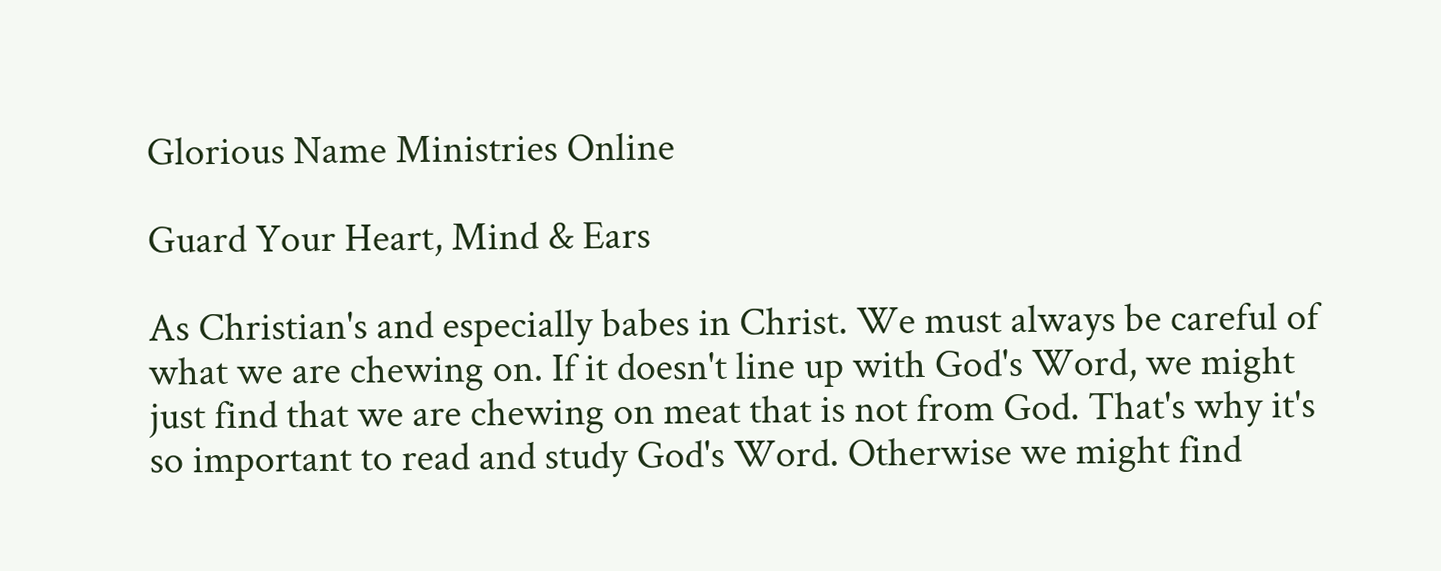Glorious Name Ministries Online

Guard Your Heart, Mind & Ears

As Christian's and especially babes in Christ. We must always be careful of what we are chewing on. If it doesn't line up with God's Word, we might just find that we are chewing on meat that is not from God. That's why it's so important to read and study God's Word. Otherwise we might find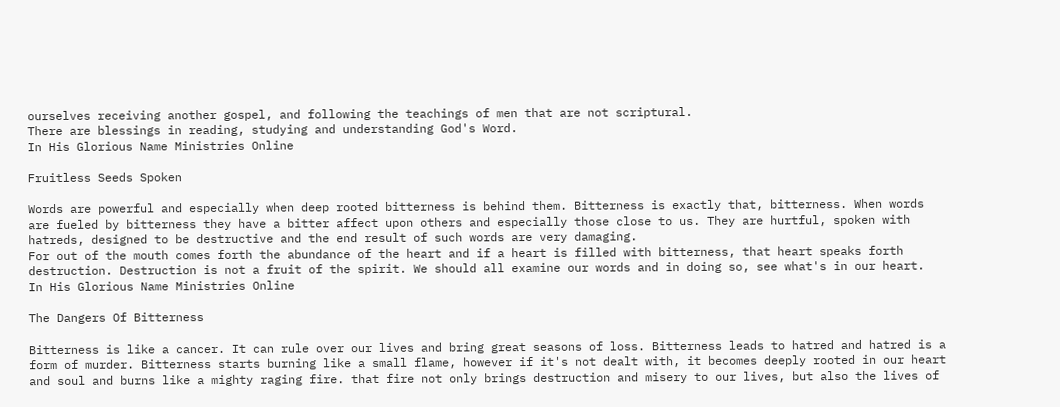ourselves receiving another gospel, and following the teachings of men that are not scriptural.
There are blessings in reading, studying and understanding God's Word.
In His Glorious Name Ministries Online

Fruitless Seeds Spoken

Words are powerful and especially when deep rooted bitterness is behind them. Bitterness is exactly that, bitterness. When words are fueled by bitterness they have a bitter affect upon others and especially those close to us. They are hurtful, spoken with hatreds, designed to be destructive and the end result of such words are very damaging.
For out of the mouth comes forth the abundance of the heart and if a heart is filled with bitterness, that heart speaks forth destruction. Destruction is not a fruit of the spirit. We should all examine our words and in doing so, see what's in our heart.
In His Glorious Name Ministries Online

The Dangers Of Bitterness

Bitterness is like a cancer. It can rule over our lives and bring great seasons of loss. Bitterness leads to hatred and hatred is a form of murder. Bitterness starts burning like a small flame, however if it's not dealt with, it becomes deeply rooted in our heart and soul and burns like a mighty raging fire. that fire not only brings destruction and misery to our lives, but also the lives of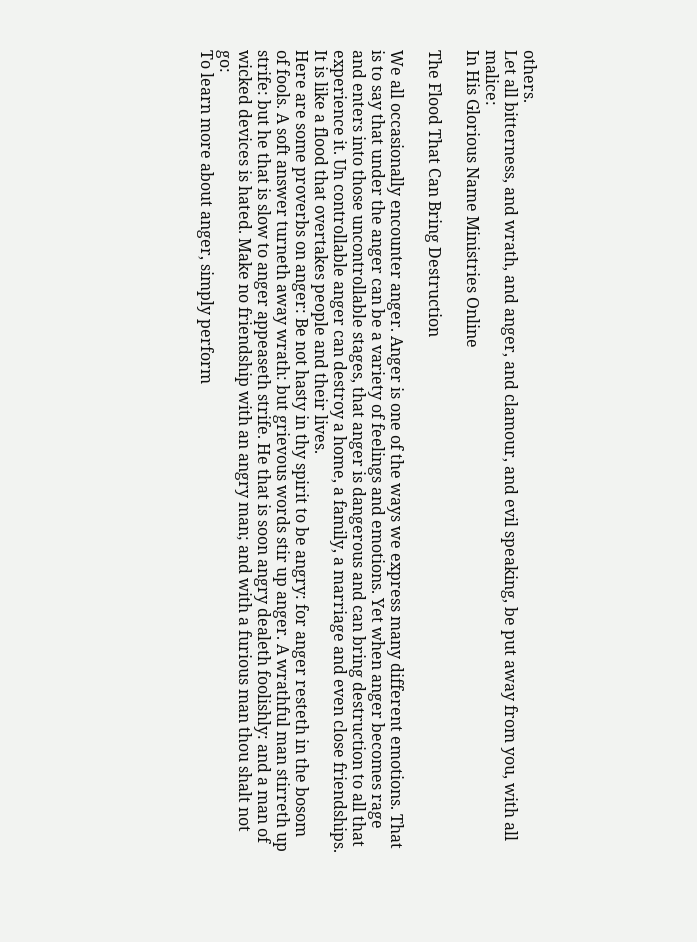others.
Let all bitterness, and wrath, and anger, and clamour, and evil speaking, be put away from you, with all malice:
In His Glorious Name Ministries Online

The Flood That Can Bring Destruction

We all occasionally encounter anger. Anger is one of the ways we express many different emotions. That is to say that under the anger can be a variety of feelings and emotions. Yet when anger becomes rage and enters into those uncontrollable stages, that anger is dangerous and can bring destruction to all that experience it. Un controllable anger can destroy a home, a family, a marriage and even close friendships. It is like a flood that overtakes people and their lives.
Here are some proverbs on anger: Be not hasty in thy spirit to be angry: for anger resteth in the bosom of fools. A soft answer turneth away wrath: but grievous words stir up anger. A wrathful man stirreth up strife: but he that is slow to anger appeaseth strife. He that is soon angry dealeth foolishly: and a man of wicked devices is hated. Make no friendship with an angry man; and with a furious man thou shalt not go:
To learn more about anger, simply perform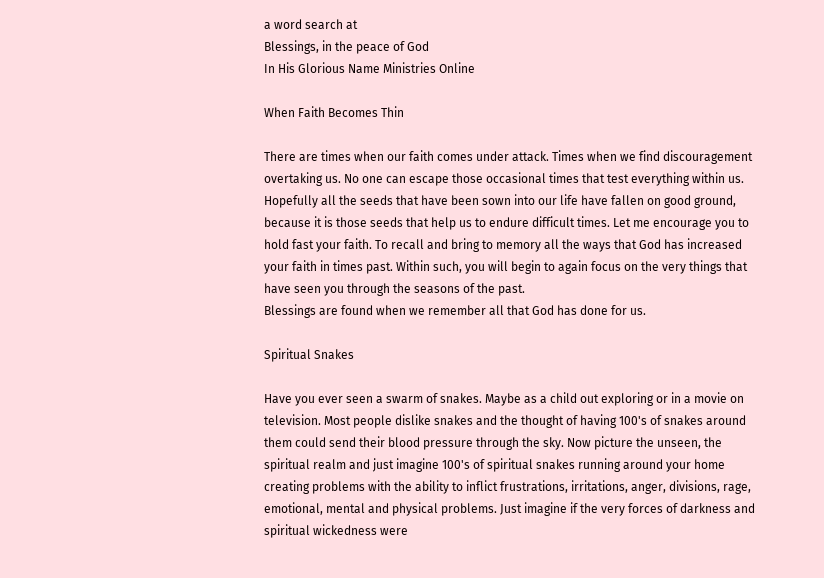a word search at
Blessings, in the peace of God
In His Glorious Name Ministries Online

When Faith Becomes Thin

There are times when our faith comes under attack. Times when we find discouragement overtaking us. No one can escape those occasional times that test everything within us. Hopefully all the seeds that have been sown into our life have fallen on good ground, because it is those seeds that help us to endure difficult times. Let me encourage you to hold fast your faith. To recall and bring to memory all the ways that God has increased your faith in times past. Within such, you will begin to again focus on the very things that have seen you through the seasons of the past.
Blessings are found when we remember all that God has done for us.

Spiritual Snakes

Have you ever seen a swarm of snakes. Maybe as a child out exploring or in a movie on television. Most people dislike snakes and the thought of having 100's of snakes around them could send their blood pressure through the sky. Now picture the unseen, the spiritual realm and just imagine 100's of spiritual snakes running around your home creating problems with the ability to inflict frustrations, irritations, anger, divisions, rage, emotional, mental and physical problems. Just imagine if the very forces of darkness and spiritual wickedness were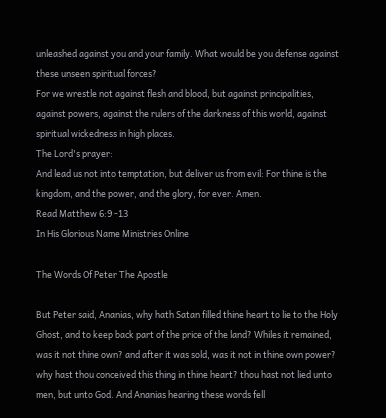unleashed against you and your family. What would be you defense against these unseen spiritual forces?
For we wrestle not against flesh and blood, but against principalities, against powers, against the rulers of the darkness of this world, against spiritual wickedness in high places.
The Lord's prayer:
And lead us not into temptation, but deliver us from evil: For thine is the kingdom, and the power, and the glory, for ever. Amen.
Read Matthew 6:9 -13
In His Glorious Name Ministries Online

The Words Of Peter The Apostle

But Peter said, Ananias, why hath Satan filled thine heart to lie to the Holy Ghost, and to keep back part of the price of the land? Whiles it remained, was it not thine own? and after it was sold, was it not in thine own power? why hast thou conceived this thing in thine heart? thou hast not lied unto men, but unto God. And Ananias hearing these words fell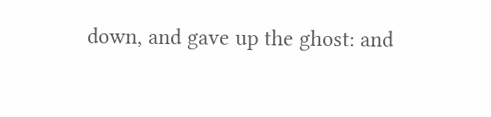down, and gave up the ghost: and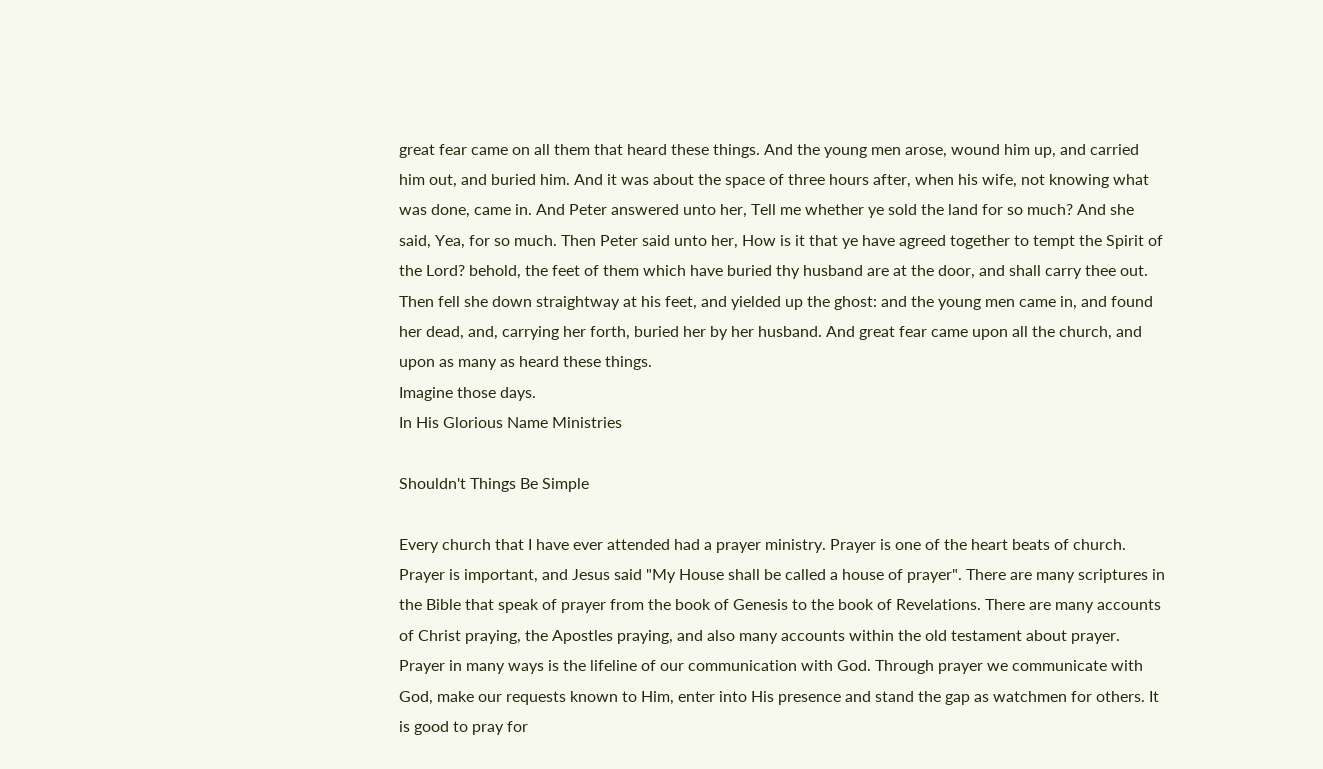great fear came on all them that heard these things. And the young men arose, wound him up, and carried him out, and buried him. And it was about the space of three hours after, when his wife, not knowing what was done, came in. And Peter answered unto her, Tell me whether ye sold the land for so much? And she said, Yea, for so much. Then Peter said unto her, How is it that ye have agreed together to tempt the Spirit of the Lord? behold, the feet of them which have buried thy husband are at the door, and shall carry thee out. Then fell she down straightway at his feet, and yielded up the ghost: and the young men came in, and found her dead, and, carrying her forth, buried her by her husband. And great fear came upon all the church, and upon as many as heard these things.
Imagine those days.
In His Glorious Name Ministries

Shouldn't Things Be Simple

Every church that I have ever attended had a prayer ministry. Prayer is one of the heart beats of church. Prayer is important, and Jesus said "My House shall be called a house of prayer". There are many scriptures in the Bible that speak of prayer from the book of Genesis to the book of Revelations. There are many accounts of Christ praying, the Apostles praying, and also many accounts within the old testament about prayer.
Prayer in many ways is the lifeline of our communication with God. Through prayer we communicate with God, make our requests known to Him, enter into His presence and stand the gap as watchmen for others. It is good to pray for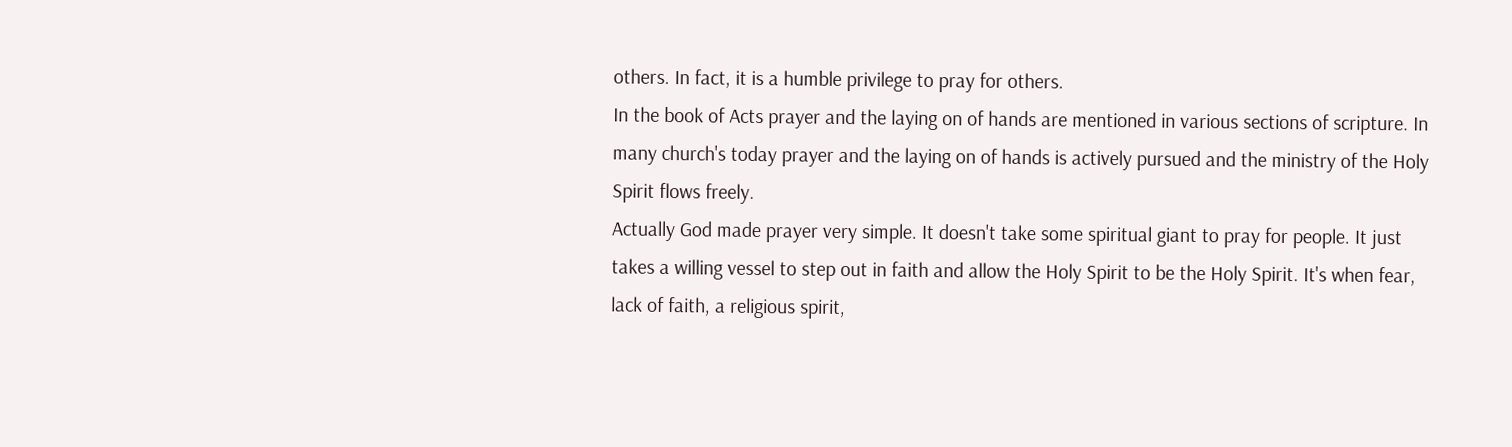others. In fact, it is a humble privilege to pray for others.
In the book of Acts prayer and the laying on of hands are mentioned in various sections of scripture. In many church's today prayer and the laying on of hands is actively pursued and the ministry of the Holy Spirit flows freely.
Actually God made prayer very simple. It doesn't take some spiritual giant to pray for people. It just takes a willing vessel to step out in faith and allow the Holy Spirit to be the Holy Spirit. It's when fear, lack of faith, a religious spirit,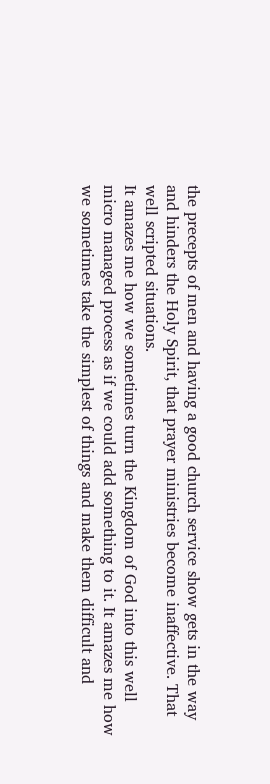the precepts of men and having a good church service show gets in the way and hinders the Holy Spirit, that prayer ministries become inaffective. That well scripted situations.
It amazes me how we sometimes turn the Kingdom of God into this well micro managed process as if we could add something to it. It amazes me how we sometimes take the simplest of things and make them difficult and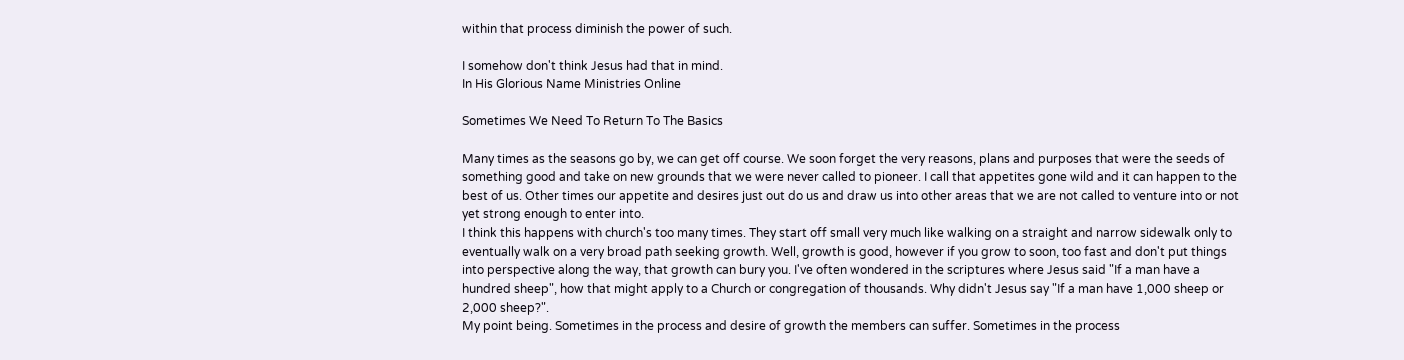within that process diminish the power of such.

I somehow don't think Jesus had that in mind.
In His Glorious Name Ministries Online

Sometimes We Need To Return To The Basics

Many times as the seasons go by, we can get off course. We soon forget the very reasons, plans and purposes that were the seeds of something good and take on new grounds that we were never called to pioneer. I call that appetites gone wild and it can happen to the best of us. Other times our appetite and desires just out do us and draw us into other areas that we are not called to venture into or not yet strong enough to enter into.
I think this happens with church's too many times. They start off small very much like walking on a straight and narrow sidewalk only to eventually walk on a very broad path seeking growth. Well, growth is good, however if you grow to soon, too fast and don't put things into perspective along the way, that growth can bury you. I've often wondered in the scriptures where Jesus said "If a man have a hundred sheep", how that might apply to a Church or congregation of thousands. Why didn't Jesus say "If a man have 1,000 sheep or 2,000 sheep?".
My point being. Sometimes in the process and desire of growth the members can suffer. Sometimes in the process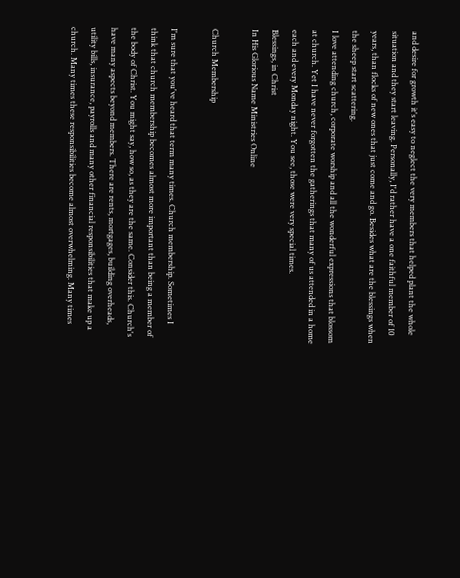and desire for growth it's easy to neglect the very members that helped plant the whole situation and they start leaving. Personally, I'd rather have a one faithful member of 10 years, than flocks of new ones that just come and go. Besides what are the blessings when the sheep start scattering.
I love attending church, corporate worship and all the wonderful expressions that blossom at church. Yet I have never forgotten the gatherings that many of us attended in a home each and every Monday night. You see, those were very special times.
Blessings, in Christ
In His Glorious Name Ministries Online

Church Membership

I'm sure that you've heard that term many times. Church membership. Sometimes I think that church membership becomes almost more important than being a member of the body of Christ. You might say, how so, as they are the same. Consider this. Church's have many aspects beyond members. There are rents, mortgages, building overheads, utility bills, insurance, payrolls and many other financial responsibilities that make up a church. Many times these responsibilities become almost overwhelming. Many times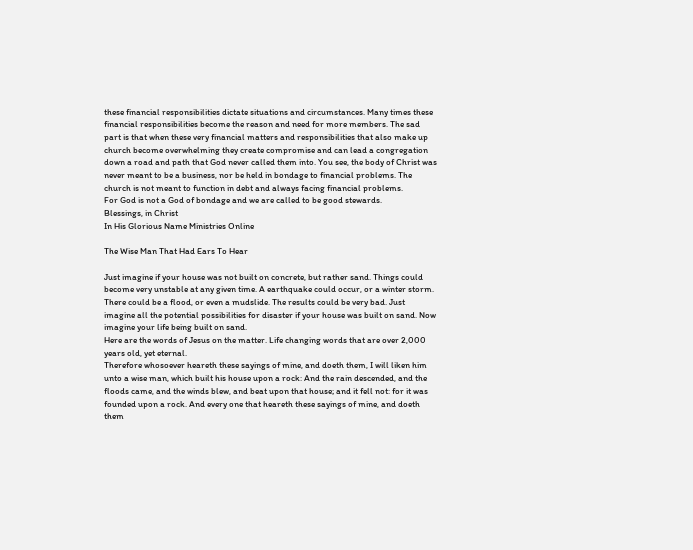these financial responsibilities dictate situations and circumstances. Many times these financial responsibilities become the reason and need for more members. The sad part is that when these very financial matters and responsibilities that also make up church become overwhelming they create compromise and can lead a congregation down a road and path that God never called them into. You see, the body of Christ was never meant to be a business, nor be held in bondage to financial problems. The church is not meant to function in debt and always facing financial problems.
For God is not a God of bondage and we are called to be good stewards.
Blessings, in Christ
In His Glorious Name Ministries Online

The Wise Man That Had Ears To Hear

Just imagine if your house was not built on concrete, but rather sand. Things could become very unstable at any given time. A earthquake could occur, or a winter storm. There could be a flood, or even a mudslide. The results could be very bad. Just imagine all the potential possibilities for disaster if your house was built on sand. Now imagine your life being built on sand.
Here are the words of Jesus on the matter. Life changing words that are over 2,000 years old, yet eternal.
Therefore whosoever heareth these sayings of mine, and doeth them, I will liken him unto a wise man, which built his house upon a rock: And the rain descended, and the floods came, and the winds blew, and beat upon that house; and it fell not: for it was founded upon a rock. And every one that heareth these sayings of mine, and doeth them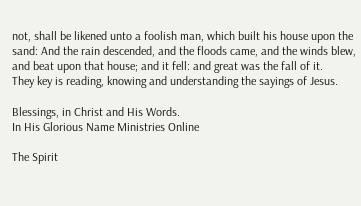not, shall be likened unto a foolish man, which built his house upon the sand: And the rain descended, and the floods came, and the winds blew, and beat upon that house; and it fell: and great was the fall of it.
They key is reading, knowing and understanding the sayings of Jesus.

Blessings, in Christ and His Words.
In His Glorious Name Ministries Online

The Spirit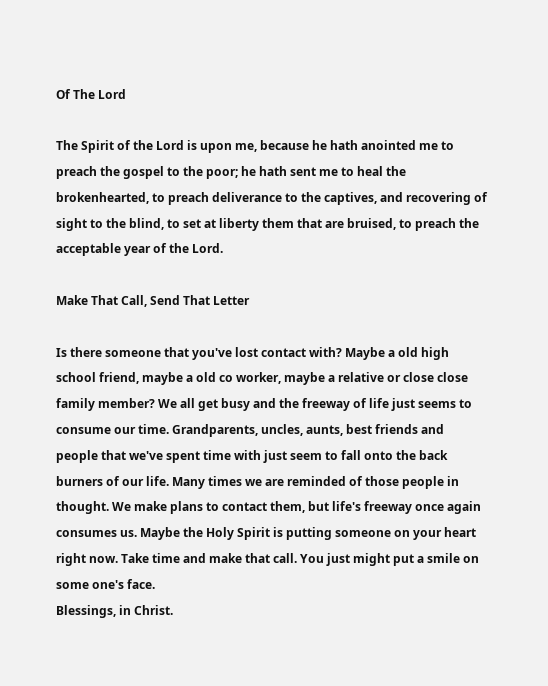Of The Lord

The Spirit of the Lord is upon me, because he hath anointed me to preach the gospel to the poor; he hath sent me to heal the brokenhearted, to preach deliverance to the captives, and recovering of sight to the blind, to set at liberty them that are bruised, to preach the acceptable year of the Lord.

Make That Call, Send That Letter

Is there someone that you've lost contact with? Maybe a old high school friend, maybe a old co worker, maybe a relative or close close family member? We all get busy and the freeway of life just seems to consume our time. Grandparents, uncles, aunts, best friends and people that we've spent time with just seem to fall onto the back burners of our life. Many times we are reminded of those people in thought. We make plans to contact them, but life's freeway once again consumes us. Maybe the Holy Spirit is putting someone on your heart right now. Take time and make that call. You just might put a smile on some one's face.
Blessings, in Christ.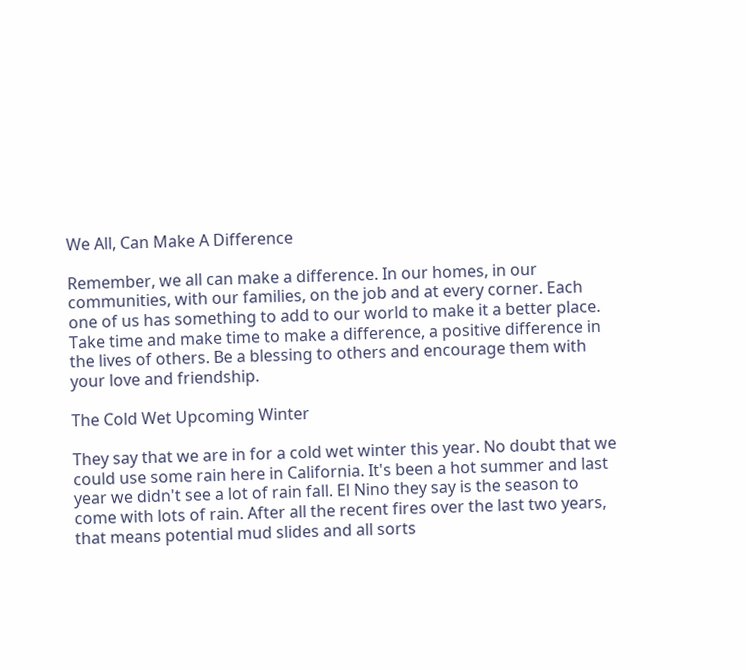We All, Can Make A Difference

Remember, we all can make a difference. In our homes, in our communities, with our families, on the job and at every corner. Each one of us has something to add to our world to make it a better place. Take time and make time to make a difference, a positive difference in the lives of others. Be a blessing to others and encourage them with your love and friendship.

The Cold Wet Upcoming Winter

They say that we are in for a cold wet winter this year. No doubt that we could use some rain here in California. It's been a hot summer and last year we didn't see a lot of rain fall. El Nino they say is the season to come with lots of rain. After all the recent fires over the last two years, that means potential mud slides and all sorts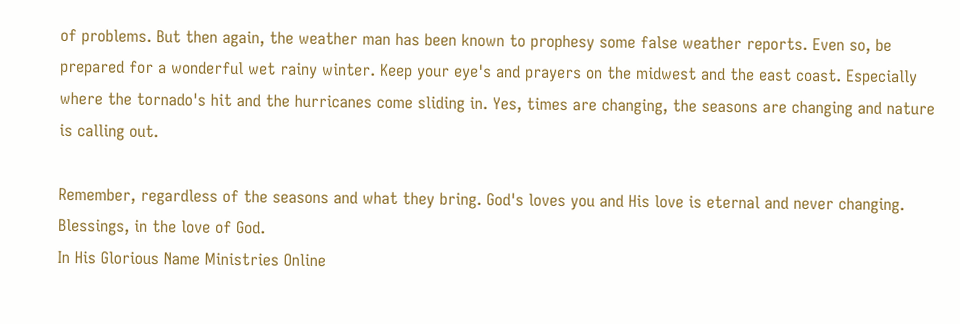of problems. But then again, the weather man has been known to prophesy some false weather reports. Even so, be prepared for a wonderful wet rainy winter. Keep your eye's and prayers on the midwest and the east coast. Especially where the tornado's hit and the hurricanes come sliding in. Yes, times are changing, the seasons are changing and nature is calling out.

Remember, regardless of the seasons and what they bring. God's loves you and His love is eternal and never changing.
Blessings, in the love of God.
In His Glorious Name Ministries Online